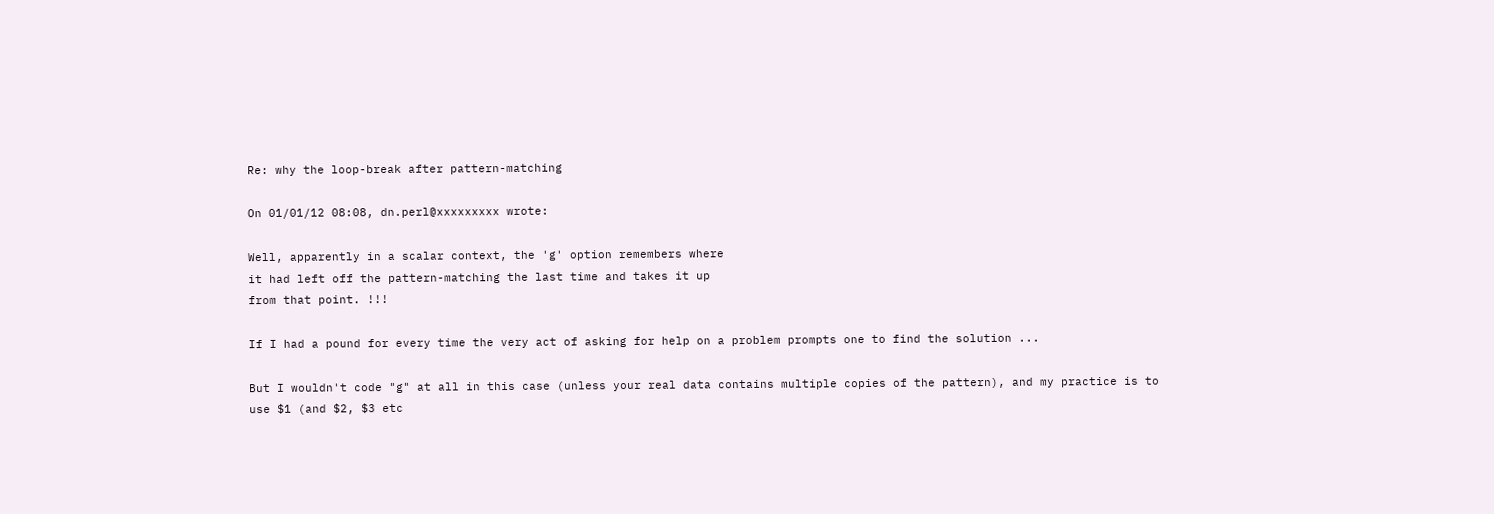Re: why the loop-break after pattern-matching

On 01/01/12 08:08, dn.perl@xxxxxxxxx wrote:

Well, apparently in a scalar context, the 'g' option remembers where
it had left off the pattern-matching the last time and takes it up
from that point. !!!

If I had a pound for every time the very act of asking for help on a problem prompts one to find the solution ...

But I wouldn't code "g" at all in this case (unless your real data contains multiple copies of the pattern), and my practice is to use $1 (and $2, $3 etc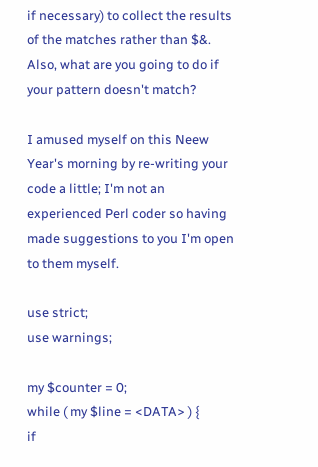if necessary) to collect the results of the matches rather than $&. Also, what are you going to do if your pattern doesn't match?

I amused myself on this Neew Year's morning by re-writing your code a little; I'm not an experienced Perl coder so having made suggestions to you I'm open to them myself.

use strict;
use warnings;

my $counter = 0;
while ( my $line = <DATA> ) {
if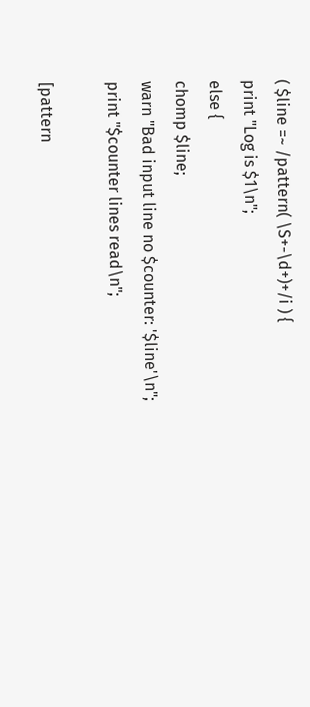( $line =~ /pattern( \S+-\d+)+/i ) {
print "Log is $1\n";
else {
chomp $line;
warn "Bad input line no $counter: '$line'\n";
print "$counter lines read\n";

[pattern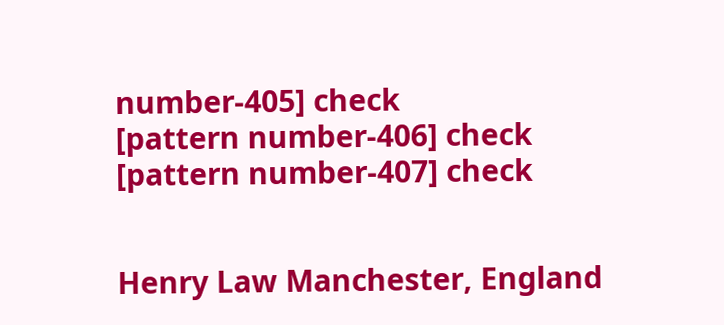number-405] check
[pattern number-406] check
[pattern number-407] check


Henry Law Manchester, England